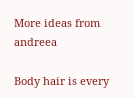More ideas from andreea

Body hair is every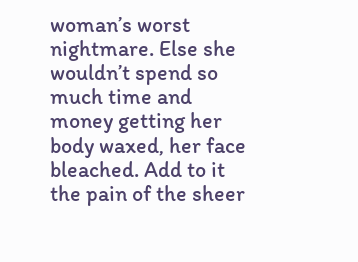woman’s worst nightmare. Else she wouldn’t spend so much time and money getting her body waxed, her face bleached. Add to it the pain of the sheer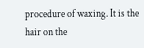procedure of waxing. It is the hair on the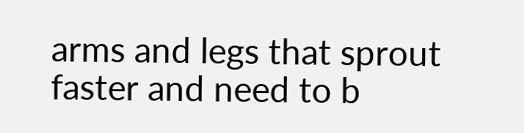arms and legs that sprout faster and need to b